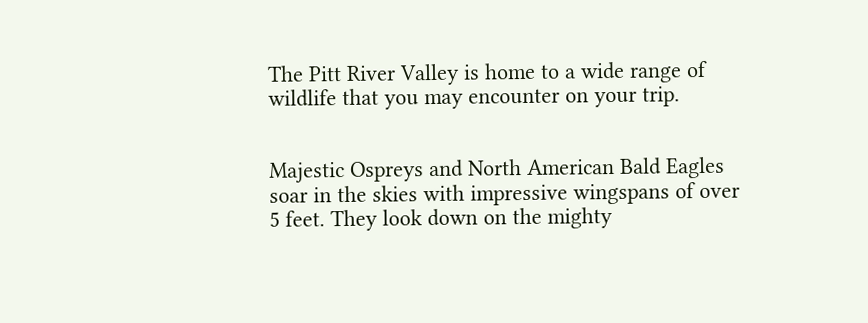The Pitt River Valley is home to a wide range of wildlife that you may encounter on your trip.


Majestic Ospreys and North American Bald Eagles soar in the skies with impressive wingspans of over 5 feet. They look down on the mighty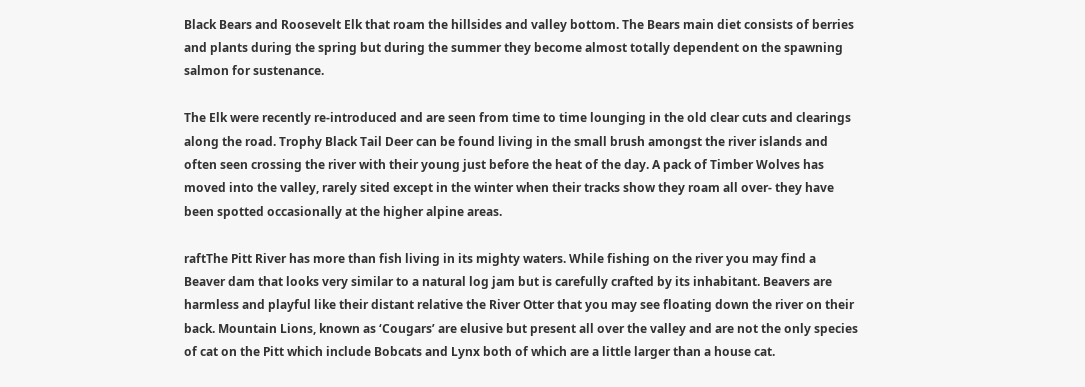Black Bears and Roosevelt Elk that roam the hillsides and valley bottom. The Bears main diet consists of berries and plants during the spring but during the summer they become almost totally dependent on the spawning salmon for sustenance.

The Elk were recently re-introduced and are seen from time to time lounging in the old clear cuts and clearings along the road. Trophy Black Tail Deer can be found living in the small brush amongst the river islands and often seen crossing the river with their young just before the heat of the day. A pack of Timber Wolves has moved into the valley, rarely sited except in the winter when their tracks show they roam all over- they have been spotted occasionally at the higher alpine areas.

raftThe Pitt River has more than fish living in its mighty waters. While fishing on the river you may find a Beaver dam that looks very similar to a natural log jam but is carefully crafted by its inhabitant. Beavers are harmless and playful like their distant relative the River Otter that you may see floating down the river on their back. Mountain Lions, known as ‘Cougars’ are elusive but present all over the valley and are not the only species of cat on the Pitt which include Bobcats and Lynx both of which are a little larger than a house cat.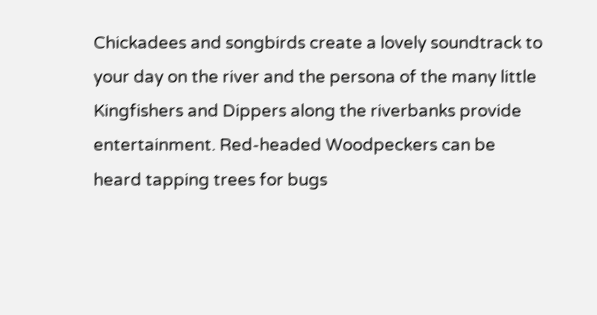Chickadees and songbirds create a lovely soundtrack to your day on the river and the persona of the many little Kingfishers and Dippers along the riverbanks provide entertainment. Red-headed Woodpeckers can be heard tapping trees for bugs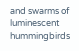and swarms of luminescent hummingbirds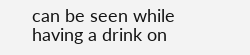can be seen while having a drink on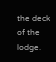the deck of the lodge.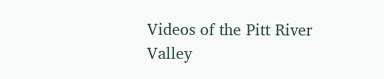Videos of the Pitt River Valley